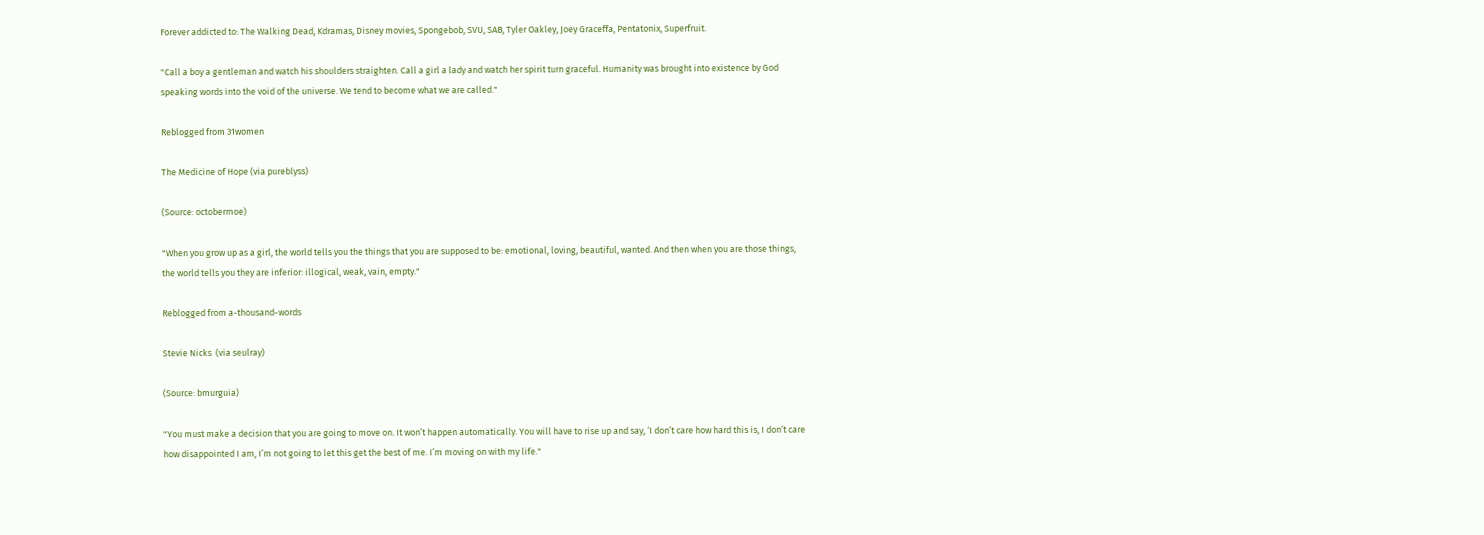Forever addicted to: The Walking Dead, Kdramas, Disney movies, Spongebob, SVU, SAB, Tyler Oakley, Joey Graceffa, Pentatonix, Superfruit.

"Call a boy a gentleman and watch his shoulders straighten. Call a girl a lady and watch her spirit turn graceful. Humanity was brought into existence by God speaking words into the void of the universe. We tend to become what we are called."

Reblogged from 31women

The Medicine of Hope (via pureblyss)

(Source: octobermoe)

"When you grow up as a girl, the world tells you the things that you are supposed to be: emotional, loving, beautiful, wanted. And then when you are those things, the world tells you they are inferior: illogical, weak, vain, empty."

Reblogged from a-thousand-words

Stevie Nicks  (via seulray)

(Source: bmurguia)

"You must make a decision that you are going to move on. It won’t happen automatically. You will have to rise up and say, ‘I don’t care how hard this is, I don’t care how disappointed I am, I’m not going to let this get the best of me. I’m moving on with my life."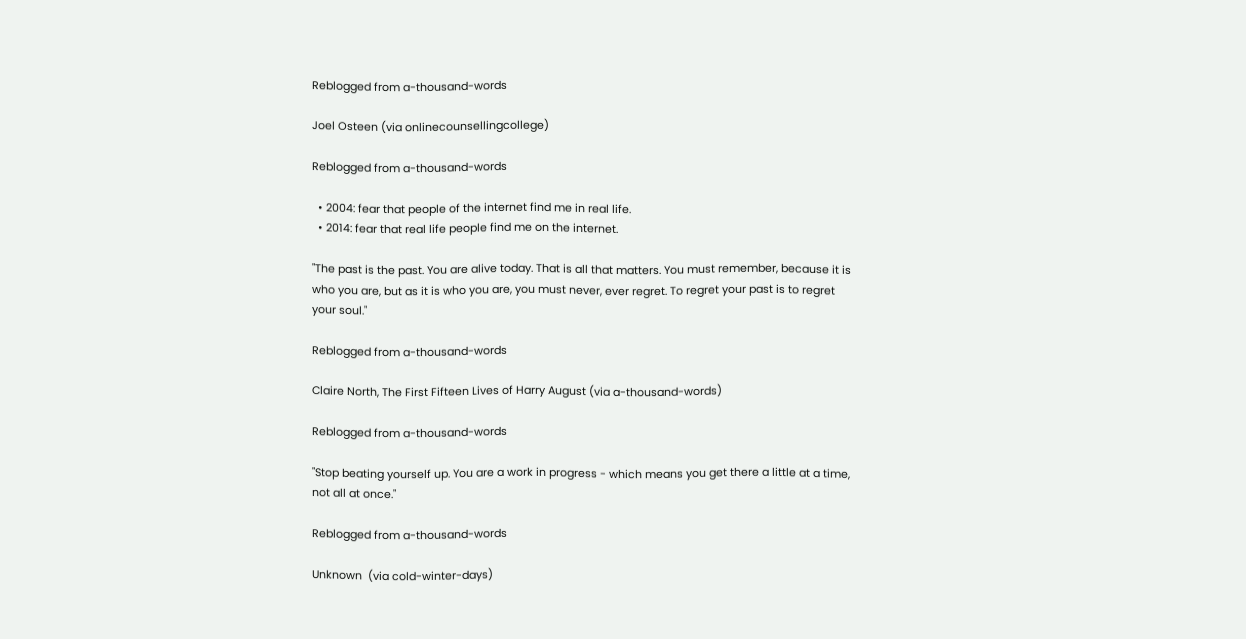Reblogged from a-thousand-words

Joel Osteen (via onlinecounsellingcollege)

Reblogged from a-thousand-words

  • 2004: fear that people of the internet find me in real life.
  • 2014: fear that real life people find me on the internet.

"The past is the past. You are alive today. That is all that matters. You must remember, because it is who you are, but as it is who you are, you must never, ever regret. To regret your past is to regret your soul."

Reblogged from a-thousand-words

Claire North, The First Fifteen Lives of Harry August (via a-thousand-words)

Reblogged from a-thousand-words

"Stop beating yourself up. You are a work in progress - which means you get there a little at a time, not all at once."

Reblogged from a-thousand-words

Unknown  (via cold-winter-days)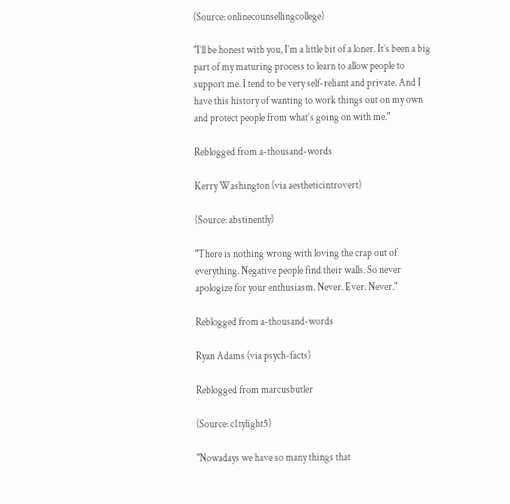(Source: onlinecounsellingcollege)

"I’ll be honest with you, I’m a little bit of a loner. It’s been a big part of my maturing process to learn to allow people to support me. I tend to be very self-reliant and private. And I have this history of wanting to work things out on my own and protect people from what’s going on with me."

Reblogged from a-thousand-words

Kerry Washington (via aestheticintrovert)

(Source: abstinently)

"There is nothing wrong with loving the crap out of everything. Negative people find their walls. So never apologize for your enthusiasm. Never. Ever. Never."

Reblogged from a-thousand-words

Ryan Adams (via psych-facts)

Reblogged from marcusbutler

(Source: c1tylight5)

"Nowadays we have so many things that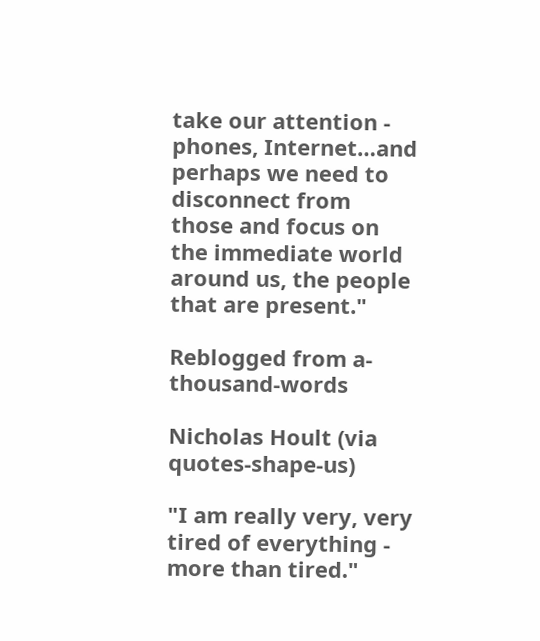take our attention - phones, Internet…and perhaps we need to disconnect from those and focus on the immediate world around us, the people that are present."

Reblogged from a-thousand-words

Nicholas Hoult (via quotes-shape-us)

"I am really very, very tired of everything - more than tired."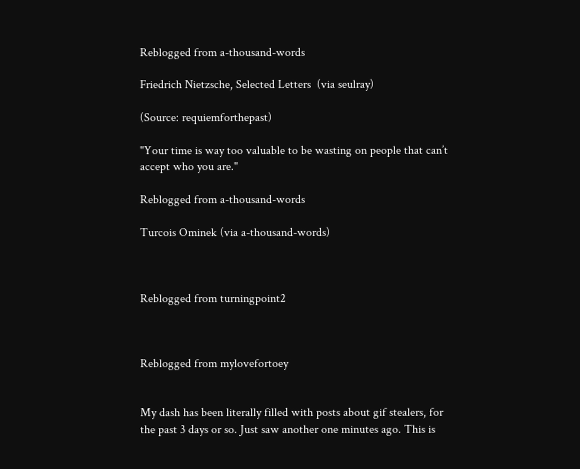Reblogged from a-thousand-words

Friedrich Nietzsche, Selected Letters  (via seulray)

(Source: requiemforthepast)

"Your time is way too valuable to be wasting on people that can’t accept who you are."

Reblogged from a-thousand-words

Turcois Ominek (via a-thousand-words)



Reblogged from turningpoint2



Reblogged from mylovefortoey


My dash has been literally filled with posts about gif stealers, for the past 3 days or so. Just saw another one minutes ago. This is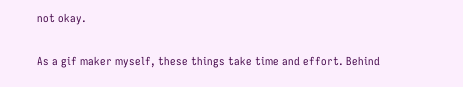not okay.

As a gif maker myself, these things take time and effort. Behind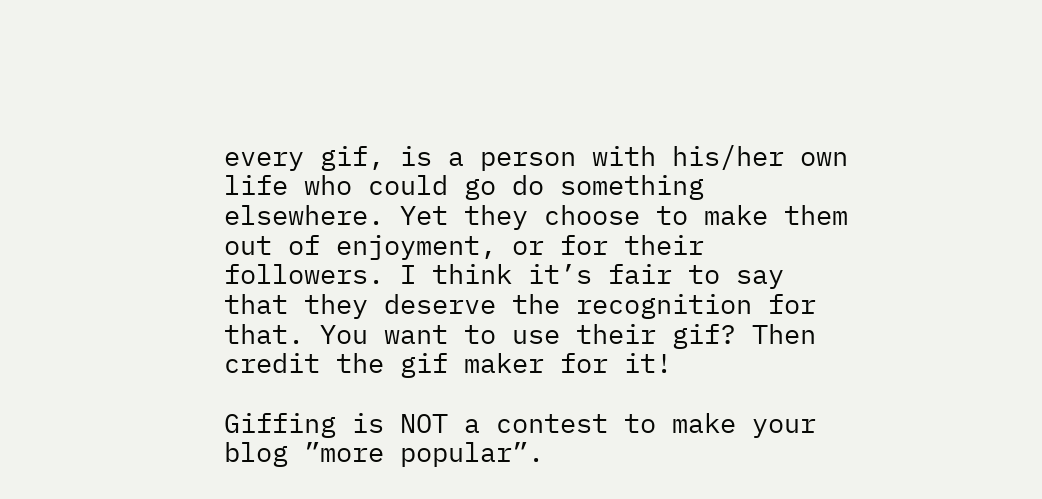every gif, is a person with his/her own life who could go do something elsewhere. Yet they choose to make them out of enjoyment, or for their followers. I think it’s fair to say that they deserve the recognition for that. You want to use their gif? Then credit the gif maker for it!

Giffing is NOT a contest to make your blog ”more popular”.